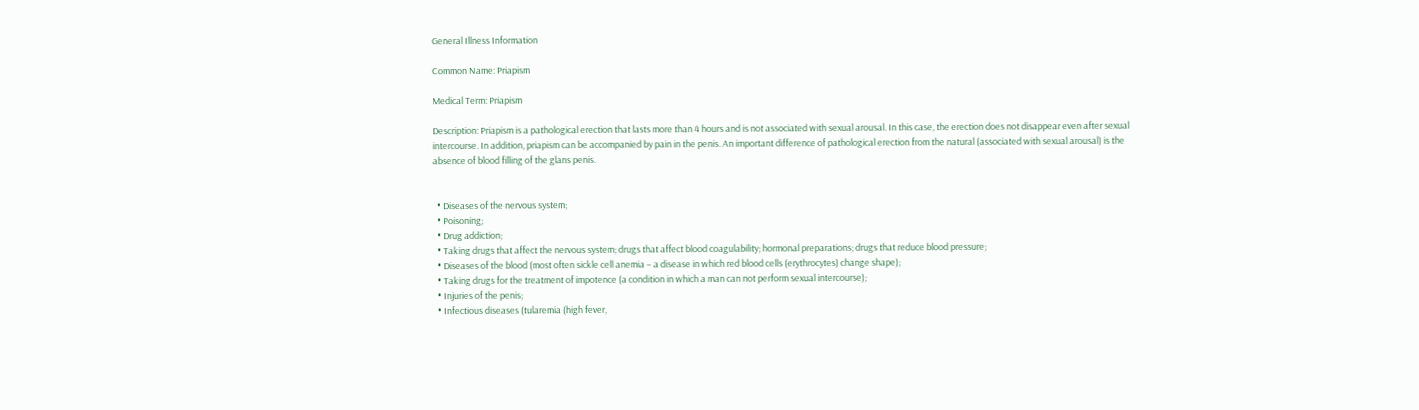General Illness Information

Common Name: Priapism

Medical Term: Priapism

Description: Priapism is a pathological erection that lasts more than 4 hours and is not associated with sexual arousal. In this case, the erection does not disappear even after sexual intercourse. In addition, priapism can be accompanied by pain in the penis. An important difference of pathological erection from the natural (associated with sexual arousal) is the absence of blood filling of the glans penis.


  • Diseases of the nervous system;
  • Poisoning;
  • Drug addiction;
  • Taking drugs that affect the nervous system; drugs that affect blood coagulability; hormonal preparations; drugs that reduce blood pressure;
  • Diseases of the blood (most often sickle cell anemia – a disease in which red blood cells (erythrocytes) change shape);
  • Taking drugs for the treatment of impotence (a condition in which a man can not perform sexual intercourse);
  • Injuries of the penis;
  • Infectious diseases (tularemia (high fever,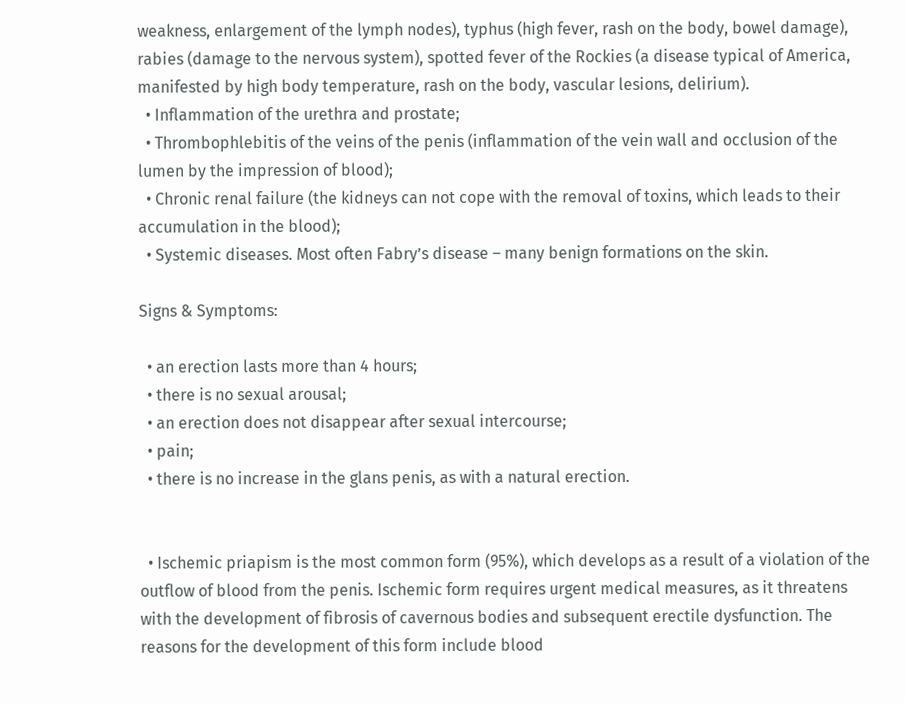weakness, enlargement of the lymph nodes), typhus (high fever, rash on the body, bowel damage), rabies (damage to the nervous system), spotted fever of the Rockies (a disease typical of America, manifested by high body temperature, rash on the body, vascular lesions, delirium).
  • Inflammation of the urethra and prostate;
  • Thrombophlebitis of the veins of the penis (inflammation of the vein wall and occlusion of the lumen by the impression of blood);
  • Chronic renal failure (the kidneys can not cope with the removal of toxins, which leads to their accumulation in the blood);
  • Systemic diseases. Most often Fabry’s disease – many benign formations on the skin.

Signs & Symptoms:

  • an erection lasts more than 4 hours;
  • there is no sexual arousal;
  • an erection does not disappear after sexual intercourse;
  • pain;
  • there is no increase in the glans penis, as with a natural erection.


  • Ischemic priapism is the most common form (95%), which develops as a result of a violation of the outflow of blood from the penis. Ischemic form requires urgent medical measures, as it threatens with the development of fibrosis of cavernous bodies and subsequent erectile dysfunction. The reasons for the development of this form include blood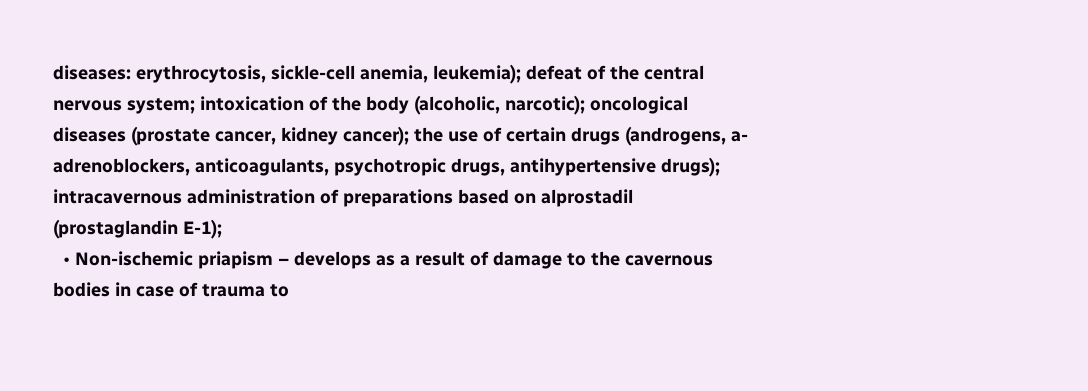diseases: erythrocytosis, sickle-cell anemia, leukemia); defeat of the central nervous system; intoxication of the body (alcoholic, narcotic); oncological diseases (prostate cancer, kidney cancer); the use of certain drugs (androgens, a-adrenoblockers, anticoagulants, psychotropic drugs, antihypertensive drugs); intracavernous administration of preparations based on alprostadil (prostaglandin E-1);
  • Non-ischemic priapism – develops as a result of damage to the cavernous bodies in case of trauma to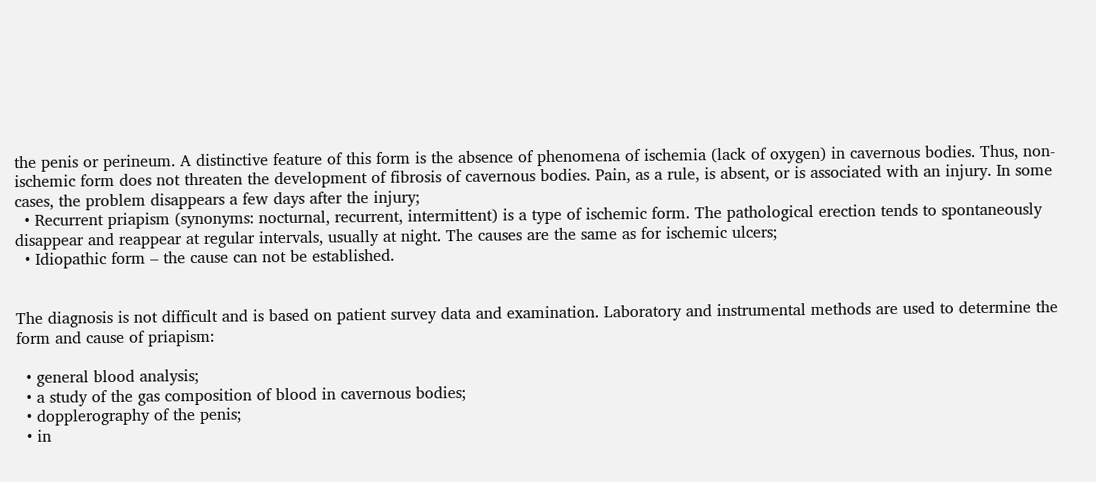the penis or perineum. A distinctive feature of this form is the absence of phenomena of ischemia (lack of oxygen) in cavernous bodies. Thus, non-ischemic form does not threaten the development of fibrosis of cavernous bodies. Pain, as a rule, is absent, or is associated with an injury. In some cases, the problem disappears a few days after the injury;
  • Recurrent priapism (synonyms: nocturnal, recurrent, intermittent) is a type of ischemic form. The pathological erection tends to spontaneously disappear and reappear at regular intervals, usually at night. The causes are the same as for ischemic ulcers;
  • Idiopathic form – the cause can not be established.


The diagnosis is not difficult and is based on patient survey data and examination. Laboratory and instrumental methods are used to determine the form and cause of priapism:

  • general blood analysis;
  • a study of the gas composition of blood in cavernous bodies;
  • dopplerography of the penis;
  • in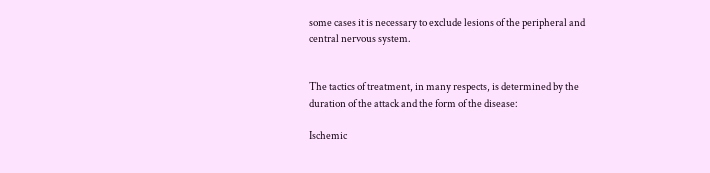some cases it is necessary to exclude lesions of the peripheral and central nervous system.


The tactics of treatment, in many respects, is determined by the duration of the attack and the form of the disease:

Ischemic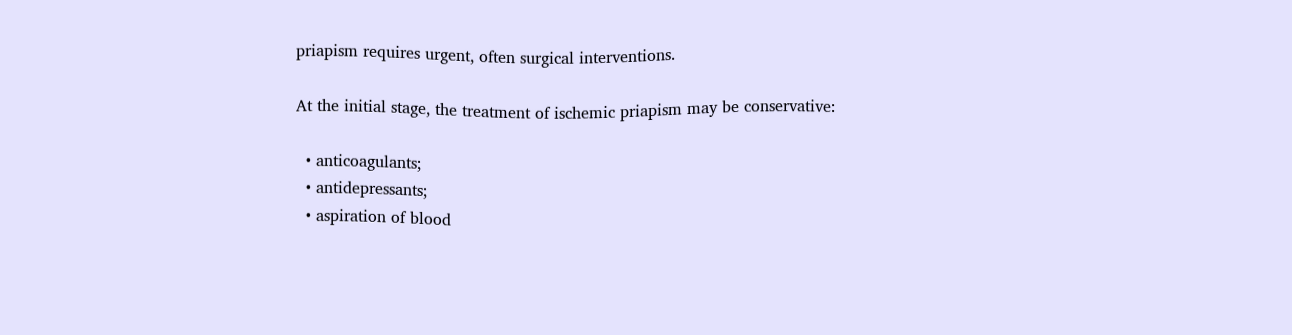priapism requires urgent, often surgical interventions.

At the initial stage, the treatment of ischemic priapism may be conservative:

  • anticoagulants;
  • antidepressants;
  • aspiration of blood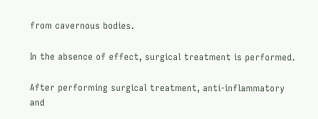from cavernous bodies.

In the absence of effect, surgical treatment is performed.

After performing surgical treatment, anti-inflammatory and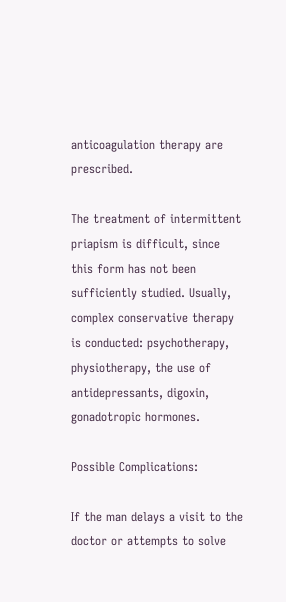anticoagulation therapy are prescribed.

The treatment of intermittent priapism is difficult, since this form has not been sufficiently studied. Usually, complex conservative therapy is conducted: psychotherapy, physiotherapy, the use of antidepressants, digoxin, gonadotropic hormones.

Possible Complications:

If the man delays a visit to the doctor or attempts to solve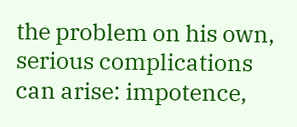the problem on his own, serious complications can arise: impotence,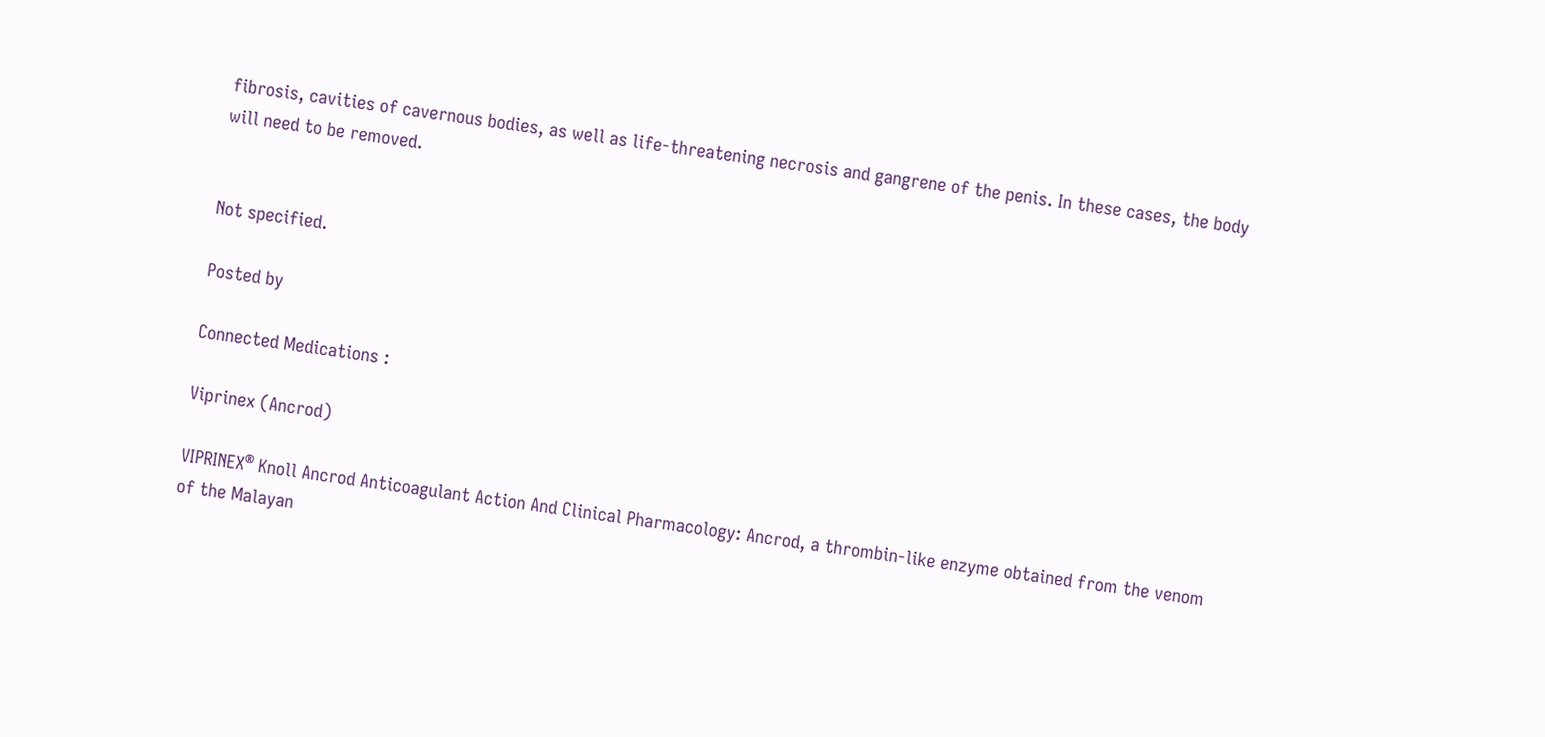fibrosis, cavities of cavernous bodies, as well as life-threatening necrosis and gangrene of the penis. In these cases, the body will need to be removed.


Not specified.

Posted by

Connected Medications :

Viprinex (Ancrod)

VIPRINEX® Knoll Ancrod Anticoagulant Action And Clinical Pharmacology: Ancrod, a thrombin-like enzyme obtained from the venom of the Malayan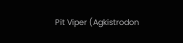Pit Viper (Agkistrodon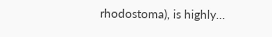rhodostoma), is highly…